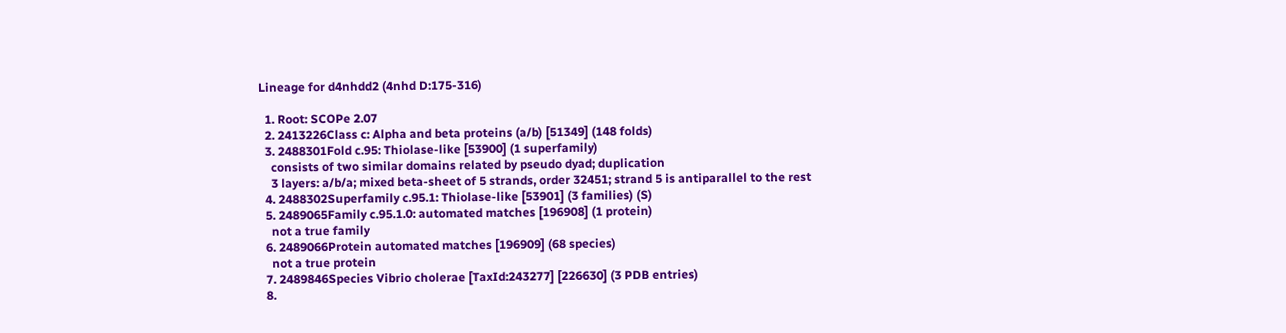Lineage for d4nhdd2 (4nhd D:175-316)

  1. Root: SCOPe 2.07
  2. 2413226Class c: Alpha and beta proteins (a/b) [51349] (148 folds)
  3. 2488301Fold c.95: Thiolase-like [53900] (1 superfamily)
    consists of two similar domains related by pseudo dyad; duplication
    3 layers: a/b/a; mixed beta-sheet of 5 strands, order 32451; strand 5 is antiparallel to the rest
  4. 2488302Superfamily c.95.1: Thiolase-like [53901] (3 families) (S)
  5. 2489065Family c.95.1.0: automated matches [196908] (1 protein)
    not a true family
  6. 2489066Protein automated matches [196909] (68 species)
    not a true protein
  7. 2489846Species Vibrio cholerae [TaxId:243277] [226630] (3 PDB entries)
  8.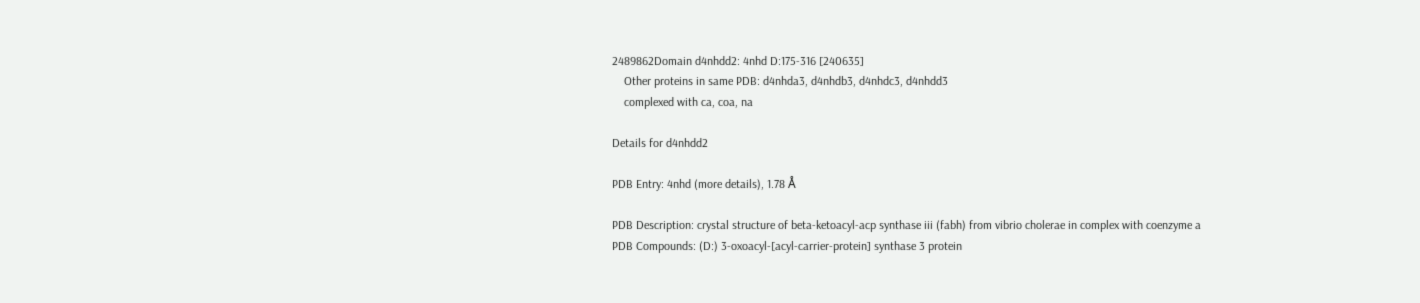2489862Domain d4nhdd2: 4nhd D:175-316 [240635]
    Other proteins in same PDB: d4nhda3, d4nhdb3, d4nhdc3, d4nhdd3
    complexed with ca, coa, na

Details for d4nhdd2

PDB Entry: 4nhd (more details), 1.78 Å

PDB Description: crystal structure of beta-ketoacyl-acp synthase iii (fabh) from vibrio cholerae in complex with coenzyme a
PDB Compounds: (D:) 3-oxoacyl-[acyl-carrier-protein] synthase 3 protein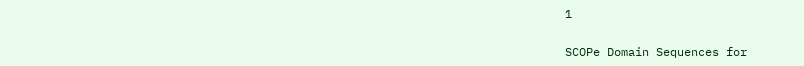1

SCOPe Domain Sequences for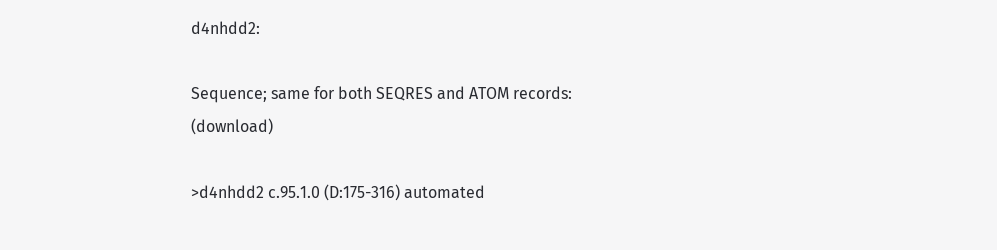d4nhdd2:

Sequence; same for both SEQRES and ATOM records: (download)

>d4nhdd2 c.95.1.0 (D:175-316) automated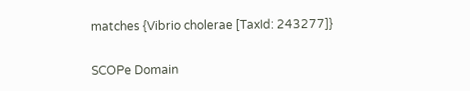matches {Vibrio cholerae [TaxId: 243277]}

SCOPe Domain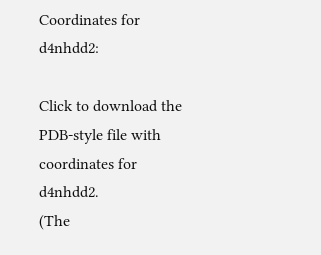Coordinates for d4nhdd2:

Click to download the PDB-style file with coordinates for d4nhdd2.
(The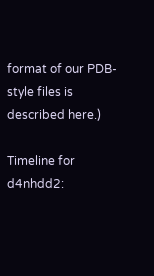format of our PDB-style files is described here.)

Timeline for d4nhdd2: